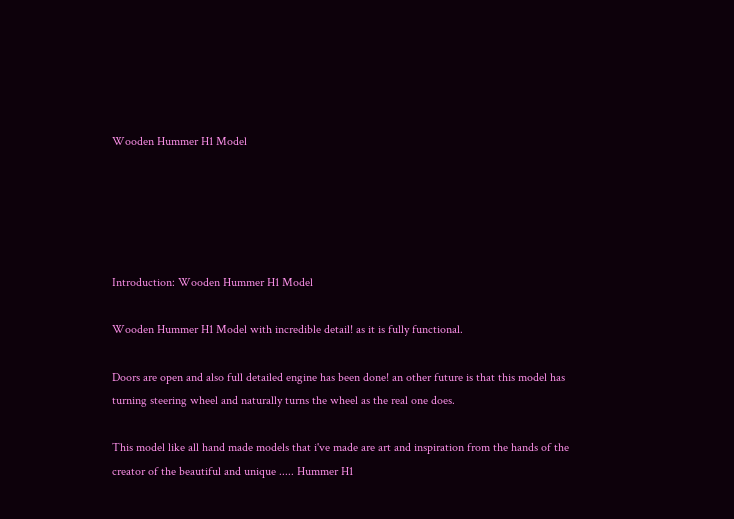Wooden Hummer H1 Model





Introduction: Wooden Hummer H1 Model

Wooden Hummer H1 Model with incredible detail! as it is fully functional.

Doors are open and also full detailed engine has been done! an other future is that this model has turning steering wheel and naturally turns the wheel as the real one does.

This model like all hand made models that i've made are art and inspiration from the hands of the creator of the beautiful and unique ..... Hummer H1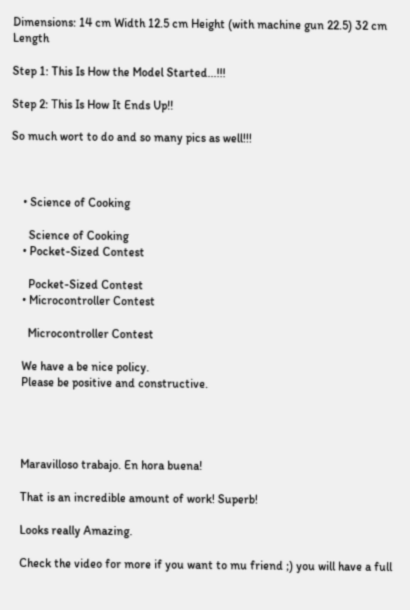Dimensions: 14 cm Width 12.5 cm Height (with machine gun 22.5) 32 cm Length

Step 1: This Is How the Model Started...!!!

Step 2: Τhis Is How It Ends Up!!

So much wort to do and so many pics as well!!!



    • Science of Cooking

      Science of Cooking
    • Pocket-Sized Contest

      Pocket-Sized Contest
    • Microcontroller Contest

      Microcontroller Contest

    We have a be nice policy.
    Please be positive and constructive.




    Maravilloso trabajo. En hora buena!

    That is an incredible amount of work! Superb!

    Looks really Amazing.

    Check the video for more if you want to mu friend ;) you will have a full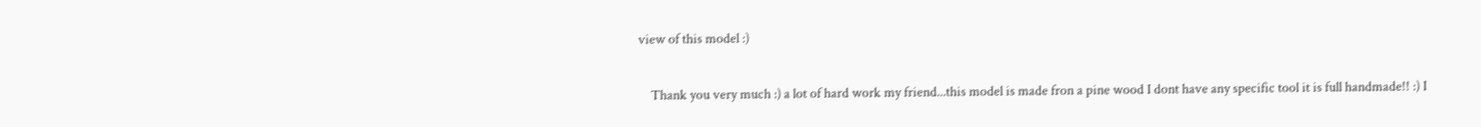view of this model :)

    Thank you very much :) a lot of hard work my friend...this model is made fron a pine wood I dont have any specific tool it is full handmade!! :) I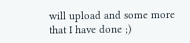will upload and some more that I have done ;)